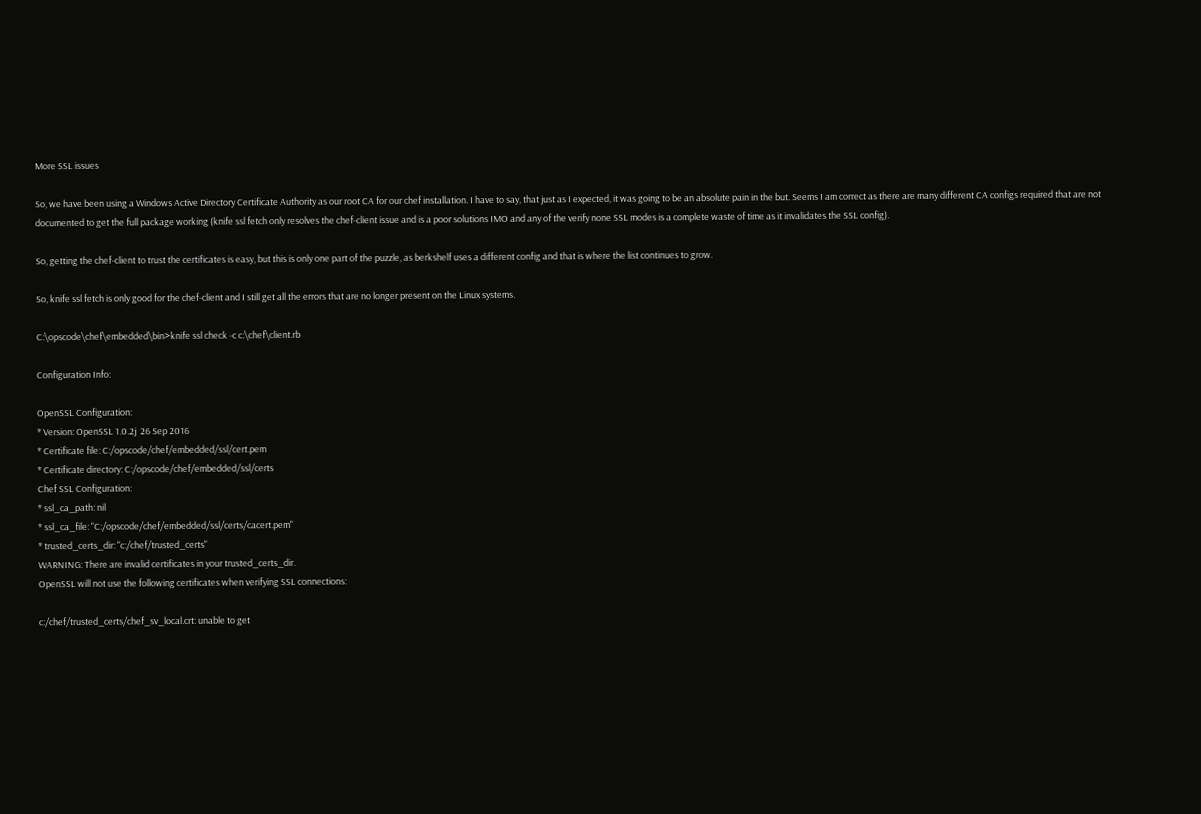More SSL issues

So, we have been using a Windows Active Directory Certificate Authority as our root CA for our chef installation. I have to say, that just as I expected, it was going to be an absolute pain in the but. Seems I am correct as there are many different CA configs required that are not documented to get the full package working (knife ssl fetch only resolves the chef-client issue and is a poor solutions IMO and any of the verify none SSL modes is a complete waste of time as it invalidates the SSL config).

So, getting the chef-client to trust the certificates is easy, but this is only one part of the puzzle, as berkshelf uses a different config and that is where the list continues to grow.

So, knife ssl fetch is only good for the chef-client and I still get all the errors that are no longer present on the Linux systems.

C:\opscode\chef\embedded\bin>knife ssl check -c c:\chef\client.rb

Configuration Info:

OpenSSL Configuration:
* Version: OpenSSL 1.0.2j  26 Sep 2016
* Certificate file: C:/opscode/chef/embedded/ssl/cert.pem
* Certificate directory: C:/opscode/chef/embedded/ssl/certs
Chef SSL Configuration:
* ssl_ca_path: nil
* ssl_ca_file: "C:/opscode/chef/embedded/ssl/certs/cacert.pem"
* trusted_certs_dir: "c:/chef/trusted_certs"
WARNING: There are invalid certificates in your trusted_certs_dir.
OpenSSL will not use the following certificates when verifying SSL connections:

c:/chef/trusted_certs/chef_sv_local.crt: unable to get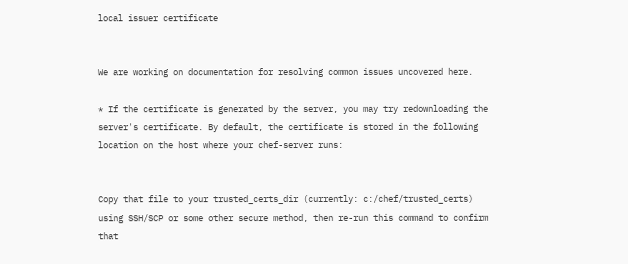local issuer certificate


We are working on documentation for resolving common issues uncovered here.

* If the certificate is generated by the server, you may try redownloading the
server's certificate. By default, the certificate is stored in the following
location on the host where your chef-server runs:


Copy that file to your trusted_certs_dir (currently: c:/chef/trusted_certs)
using SSH/SCP or some other secure method, then re-run this command to confirm
that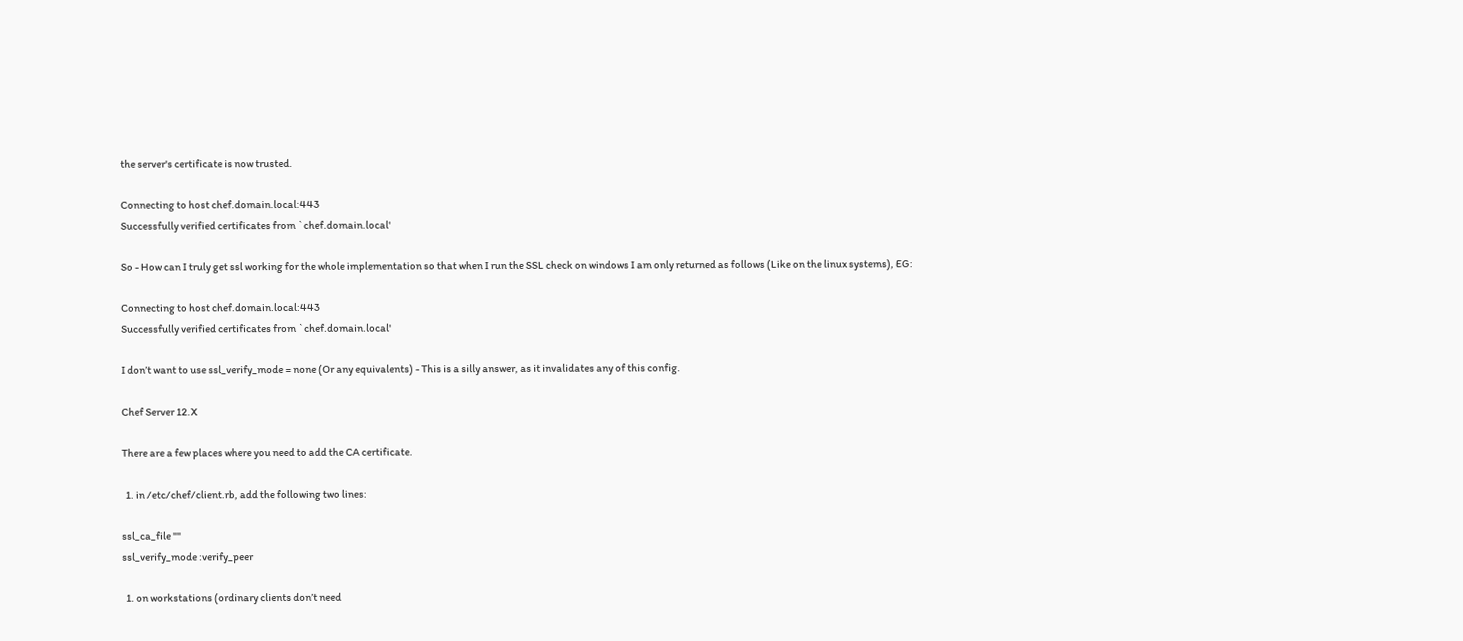the server's certificate is now trusted.

Connecting to host chef.domain.local:443
Successfully verified certificates from `chef.domain.local'

So - How can I truly get ssl working for the whole implementation so that when I run the SSL check on windows I am only returned as follows (Like on the linux systems), EG:

Connecting to host chef.domain.local:443
Successfully verified certificates from `chef.domain.local'

I don’t want to use ssl_verify_mode = none (Or any equivalents) - This is a silly answer, as it invalidates any of this config.

Chef Server 12.X

There are a few places where you need to add the CA certificate.

  1. in /etc/chef/client.rb, add the following two lines:

ssl_ca_file ""
ssl_verify_mode :verify_peer

  1. on workstations (ordinary clients don’t need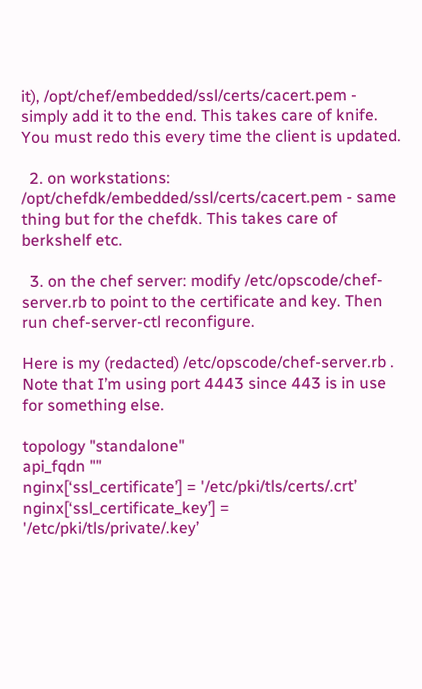it), /opt/chef/embedded/ssl/certs/cacert.pem - simply add it to the end. This takes care of knife. You must redo this every time the client is updated.

  2. on workstations: /opt/chefdk/embedded/ssl/certs/cacert.pem - same thing but for the chefdk. This takes care of berkshelf etc.

  3. on the chef server: modify /etc/opscode/chef-server.rb to point to the certificate and key. Then run chef-server-ctl reconfigure.

Here is my (redacted) /etc/opscode/chef-server.rb . Note that I’m using port 4443 since 443 is in use for something else.

topology "standalone"
api_fqdn ""
nginx[‘ssl_certificate’] = '/etc/pki/tls/certs/.crt’
nginx[‘ssl_certificate_key’] = '/etc/pki/tls/private/.key’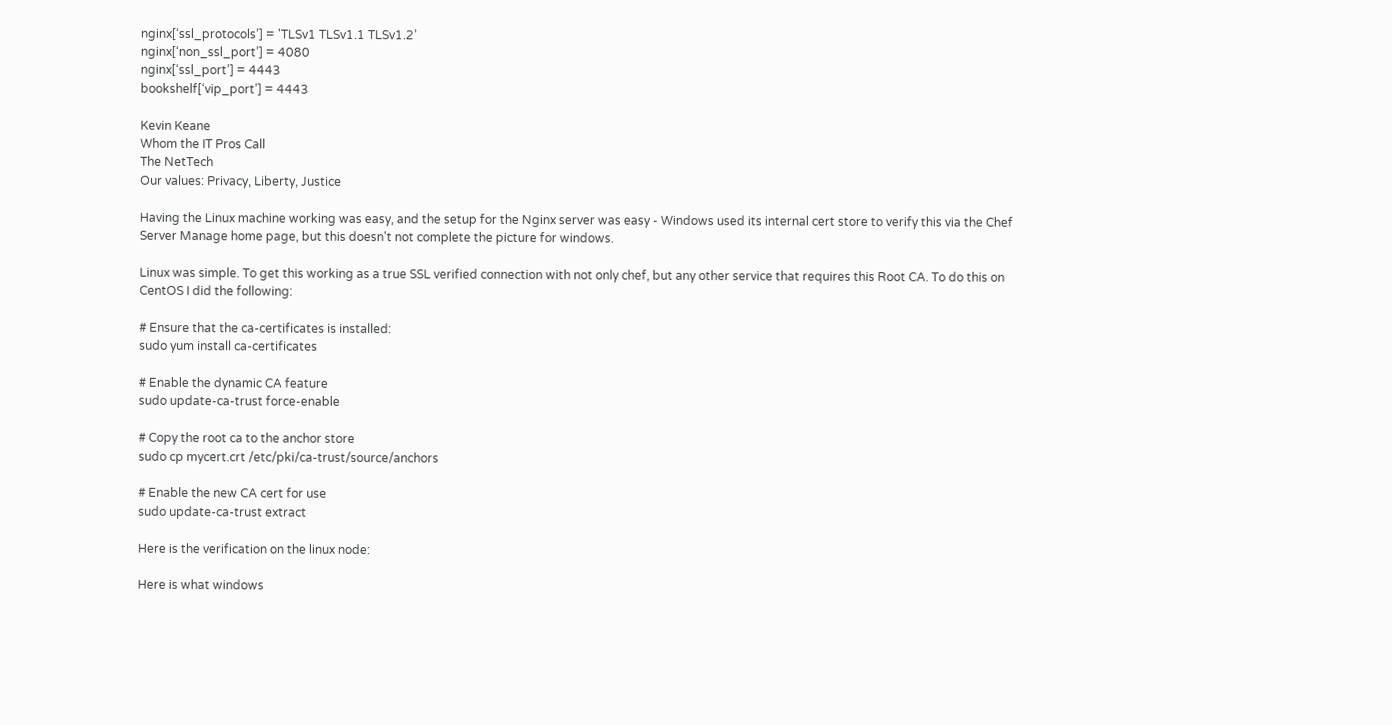nginx[‘ssl_protocols’] = 'TLSv1 TLSv1.1 TLSv1.2’
nginx[‘non_ssl_port’] = 4080
nginx[‘ssl_port’] = 4443
bookshelf[‘vip_port’] = 4443

Kevin Keane
Whom the IT Pros Call
The NetTech
Our values: Privacy, Liberty, Justice

Having the Linux machine working was easy, and the setup for the Nginx server was easy - Windows used its internal cert store to verify this via the Chef Server Manage home page, but this doesn't not complete the picture for windows.

Linux was simple. To get this working as a true SSL verified connection with not only chef, but any other service that requires this Root CA. To do this on CentOS I did the following:

# Ensure that the ca-certificates is installed:
sudo yum install ca-certificates

# Enable the dynamic CA feature
sudo update-ca-trust force-enable

# Copy the root ca to the anchor store
sudo cp mycert.crt /etc/pki/ca-trust/source/anchors

# Enable the new CA cert for use
sudo update-ca-trust extract

Here is the verification on the linux node:

Here is what windows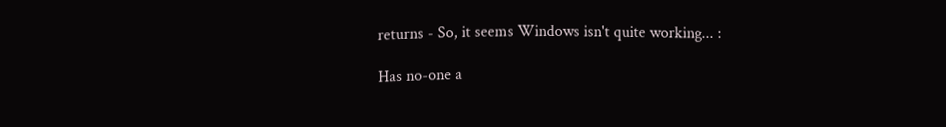returns - So, it seems Windows isn't quite working... :

Has no-one a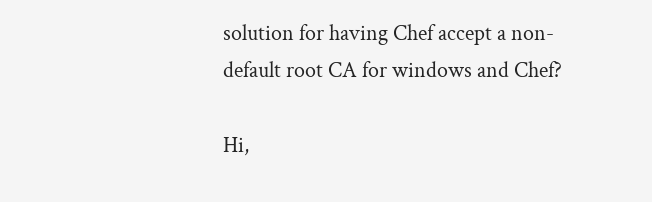solution for having Chef accept a non-default root CA for windows and Chef?

Hi,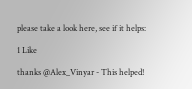please take a look here, see if it helps:

1 Like

thanks @Alex_Vinyar - This helped!